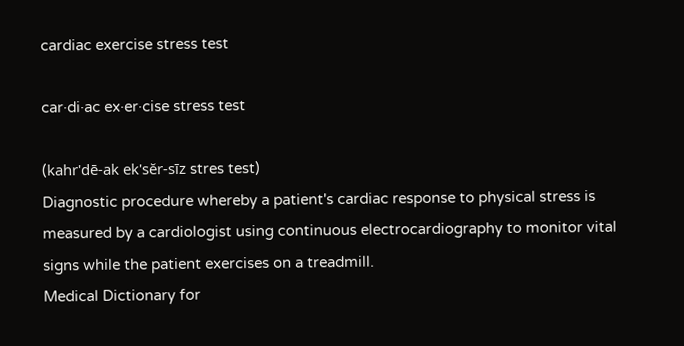cardiac exercise stress test

car·di·ac ex·er·cise stress test

(kahr'dē-ak ek'sĕr-sīz stres test)
Diagnostic procedure whereby a patient's cardiac response to physical stress is measured by a cardiologist using continuous electrocardiography to monitor vital signs while the patient exercises on a treadmill.
Medical Dictionary for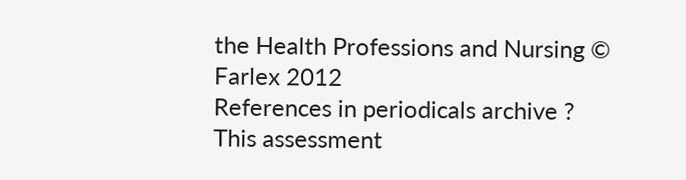the Health Professions and Nursing © Farlex 2012
References in periodicals archive ?
This assessment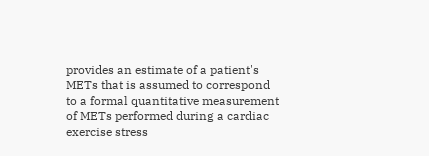provides an estimate of a patient's METs that is assumed to correspond to a formal quantitative measurement of METs performed during a cardiac exercise stress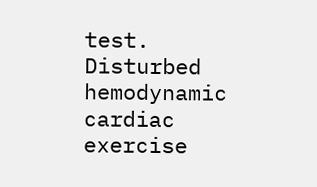test.
Disturbed hemodynamic cardiac exercise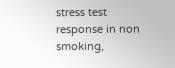stress test response in non smoking,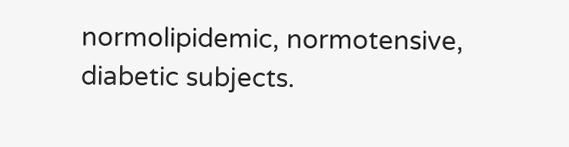normolipidemic, normotensive, diabetic subjects.